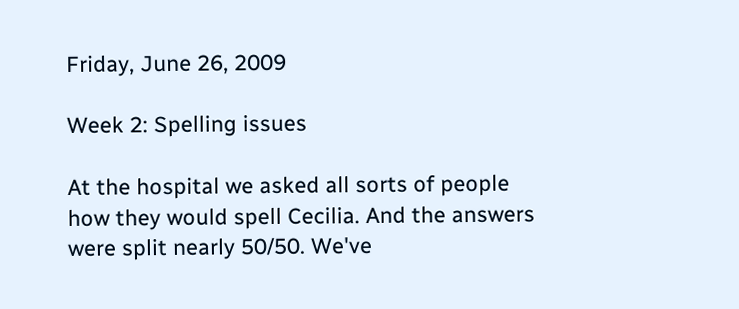Friday, June 26, 2009

Week 2: Spelling issues

At the hospital we asked all sorts of people how they would spell Cecilia. And the answers were split nearly 50/50. We've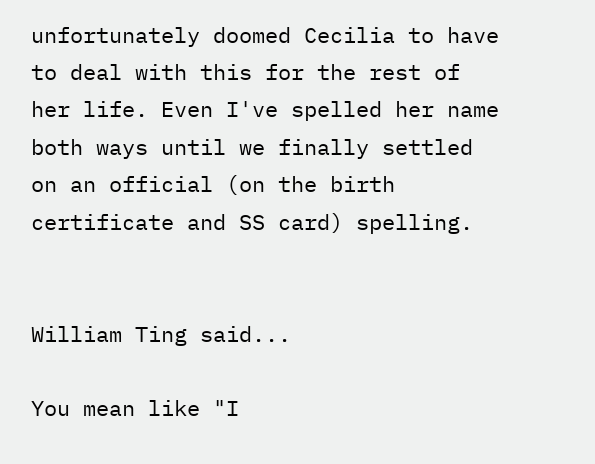unfortunately doomed Cecilia to have to deal with this for the rest of her life. Even I've spelled her name both ways until we finally settled on an official (on the birth certificate and SS card) spelling.


William Ting said...

You mean like "I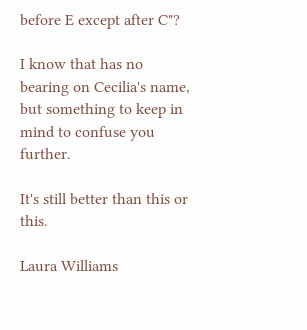before E except after C"?

I know that has no bearing on Cecilia's name, but something to keep in mind to confuse you further.

It's still better than this or this.

Laura Williams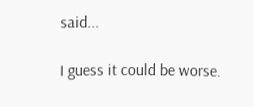said...

I guess it could be worse.